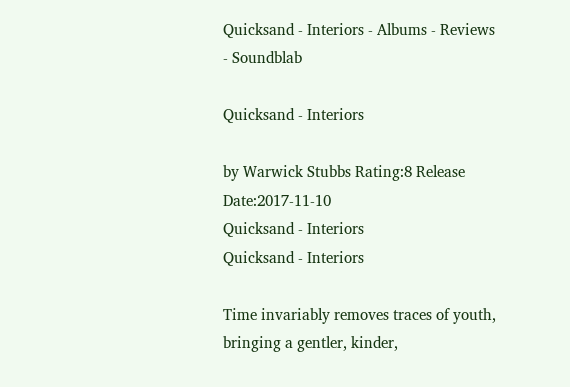Quicksand - Interiors - Albums - Reviews - Soundblab

Quicksand - Interiors

by Warwick Stubbs Rating:8 Release Date:2017-11-10
Quicksand - Interiors
Quicksand - Interiors

Time invariably removes traces of youth, bringing a gentler, kinder,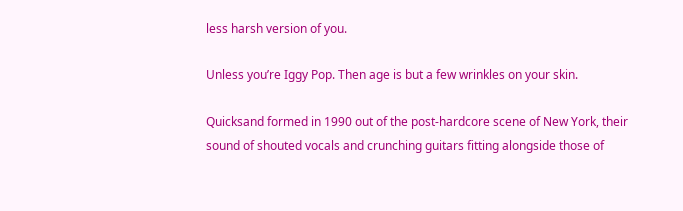less harsh version of you.

Unless you’re Iggy Pop. Then age is but a few wrinkles on your skin.

Quicksand formed in 1990 out of the post-hardcore scene of New York, their sound of shouted vocals and crunching guitars fitting alongside those of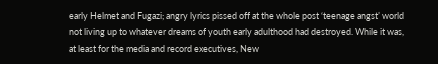early Helmet and Fugazi; angry lyrics pissed off at the whole post ‘teenage angst’ world not living up to whatever dreams of youth early adulthood had destroyed. While it was, at least for the media and record executives, New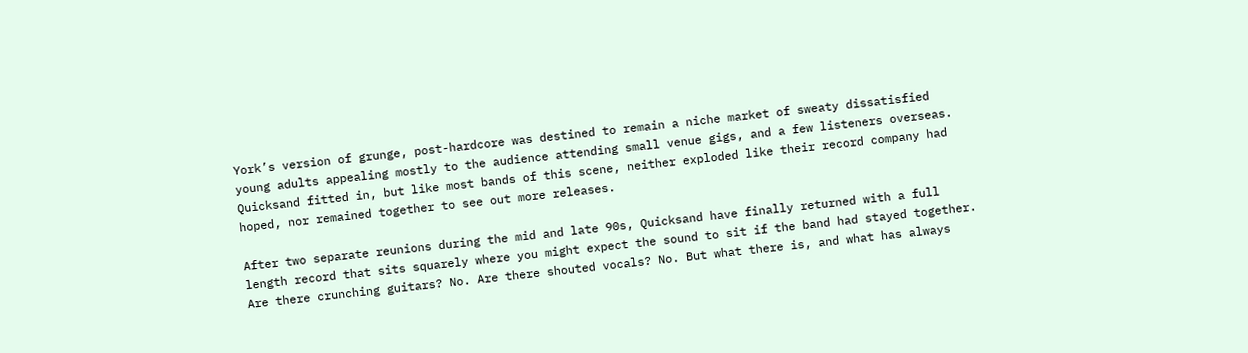York’s version of grunge, post-hardcore was destined to remain a niche market of sweaty dissatisfied young adults appealing mostly to the audience attending small venue gigs, and a few listeners overseas. Quicksand fitted in, but like most bands of this scene, neither exploded like their record company had hoped, nor remained together to see out more releases.

After two separate reunions during the mid and late 90s, Quicksand have finally returned with a full length record that sits squarely where you might expect the sound to sit if the band had stayed together. Are there crunching guitars? No. Are there shouted vocals? No. But what there is, and what has always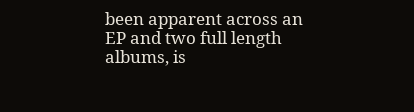been apparent across an EP and two full length albums, is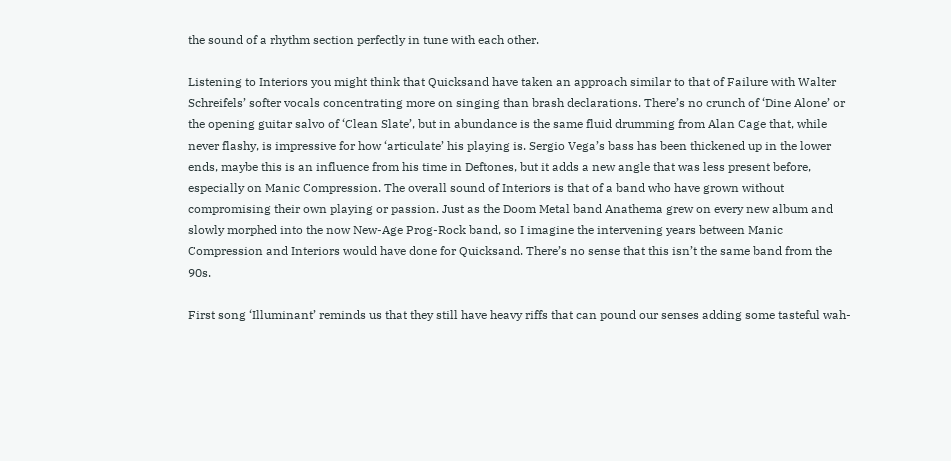the sound of a rhythm section perfectly in tune with each other.

Listening to Interiors you might think that Quicksand have taken an approach similar to that of Failure with Walter Schreifels’ softer vocals concentrating more on singing than brash declarations. There’s no crunch of ‘Dine Alone’ or the opening guitar salvo of ‘Clean Slate’, but in abundance is the same fluid drumming from Alan Cage that, while never flashy, is impressive for how ‘articulate’ his playing is. Sergio Vega’s bass has been thickened up in the lower ends, maybe this is an influence from his time in Deftones, but it adds a new angle that was less present before, especially on Manic Compression. The overall sound of Interiors is that of a band who have grown without compromising their own playing or passion. Just as the Doom Metal band Anathema grew on every new album and slowly morphed into the now New-Age Prog-Rock band, so I imagine the intervening years between Manic Compression and Interiors would have done for Quicksand. There’s no sense that this isn’t the same band from the 90s.

First song ‘Illuminant’ reminds us that they still have heavy riffs that can pound our senses adding some tasteful wah-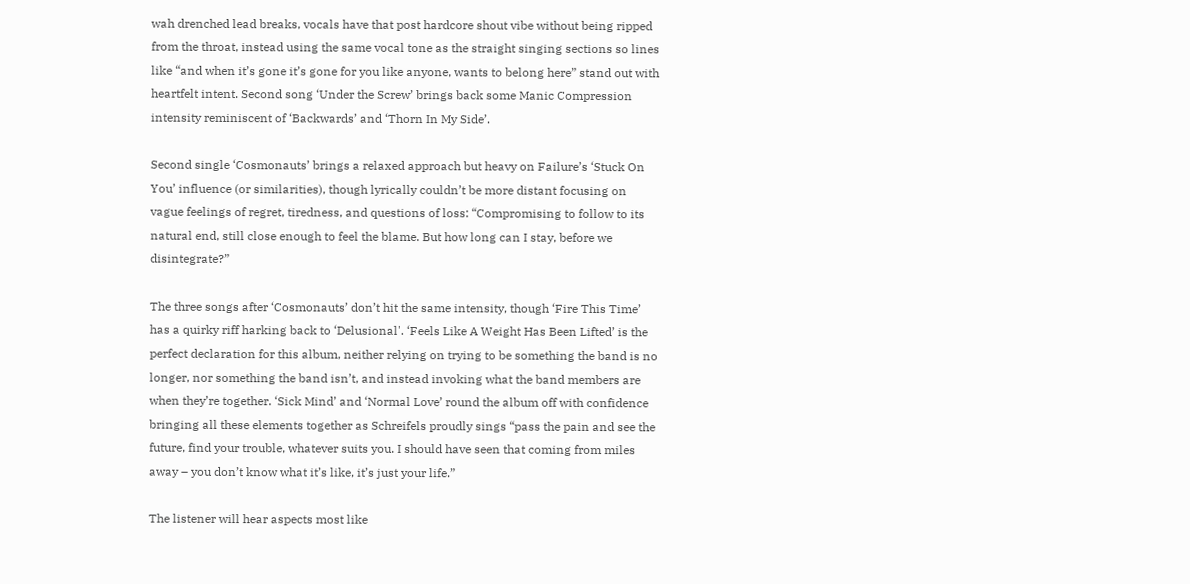wah drenched lead breaks, vocals have that post hardcore shout vibe without being ripped from the throat, instead using the same vocal tone as the straight singing sections so lines like “and when it’s gone it’s gone for you like anyone, wants to belong here” stand out with heartfelt intent. Second song ‘Under the Screw’ brings back some Manic Compression intensity reminiscent of ‘Backwards’ and ‘Thorn In My Side’.

Second single ‘Cosmonauts’ brings a relaxed approach but heavy on Failure’s ‘Stuck On You’ influence (or similarities), though lyrically couldn’t be more distant focusing on vague feelings of regret, tiredness, and questions of loss: “Compromising to follow to its natural end, still close enough to feel the blame. But how long can I stay, before we disintegrate?”

The three songs after ‘Cosmonauts’ don’t hit the same intensity, though ‘Fire This Time’ has a quirky riff harking back to ‘Delusional'. ‘Feels Like A Weight Has Been Lifted’ is the perfect declaration for this album, neither relying on trying to be something the band is no longer, nor something the band isn’t, and instead invoking what the band members are when they’re together. ‘Sick Mind’ and ‘Normal Love’ round the album off with confidence bringing all these elements together as Schreifels proudly sings “pass the pain and see the future, find your trouble, whatever suits you. I should have seen that coming from miles away – you don’t know what it’s like, it’s just your life.”

The listener will hear aspects most like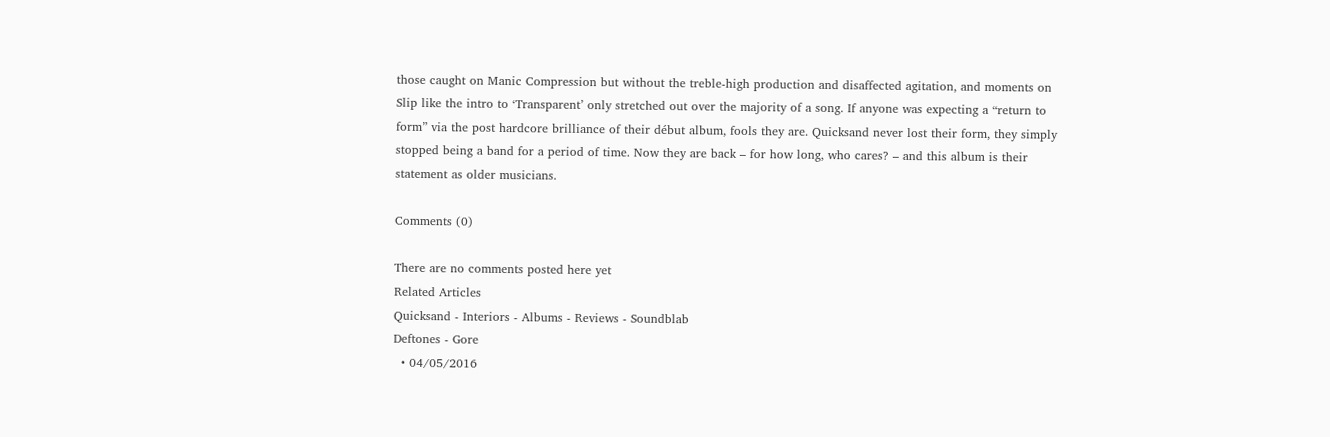those caught on Manic Compression but without the treble-high production and disaffected agitation, and moments on Slip like the intro to ‘Transparent’ only stretched out over the majority of a song. If anyone was expecting a “return to form” via the post hardcore brilliance of their début album, fools they are. Quicksand never lost their form, they simply stopped being a band for a period of time. Now they are back – for how long, who cares? – and this album is their statement as older musicians.

Comments (0)

There are no comments posted here yet
Related Articles
Quicksand - Interiors - Albums - Reviews - Soundblab
Deftones - Gore
  • 04/05/2016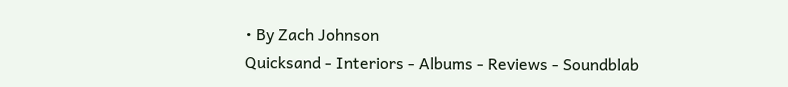• By Zach Johnson
Quicksand - Interiors - Albums - Reviews - Soundblab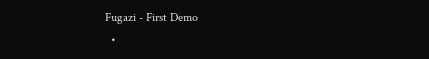Fugazi - First Demo
  •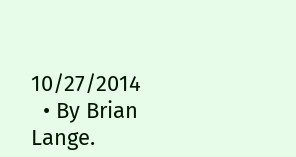10/27/2014
  • By Brian Lange.